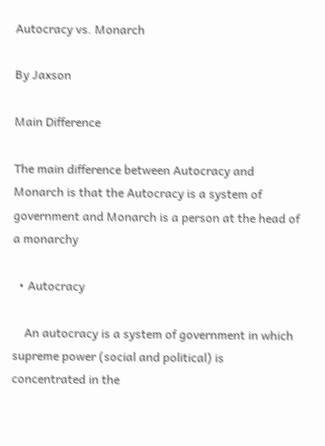Autocracy vs. Monarch

By Jaxson

Main Difference

The main difference between Autocracy and Monarch is that the Autocracy is a system of government and Monarch is a person at the head of a monarchy

  • Autocracy

    An autocracy is a system of government in which supreme power (social and political) is concentrated in the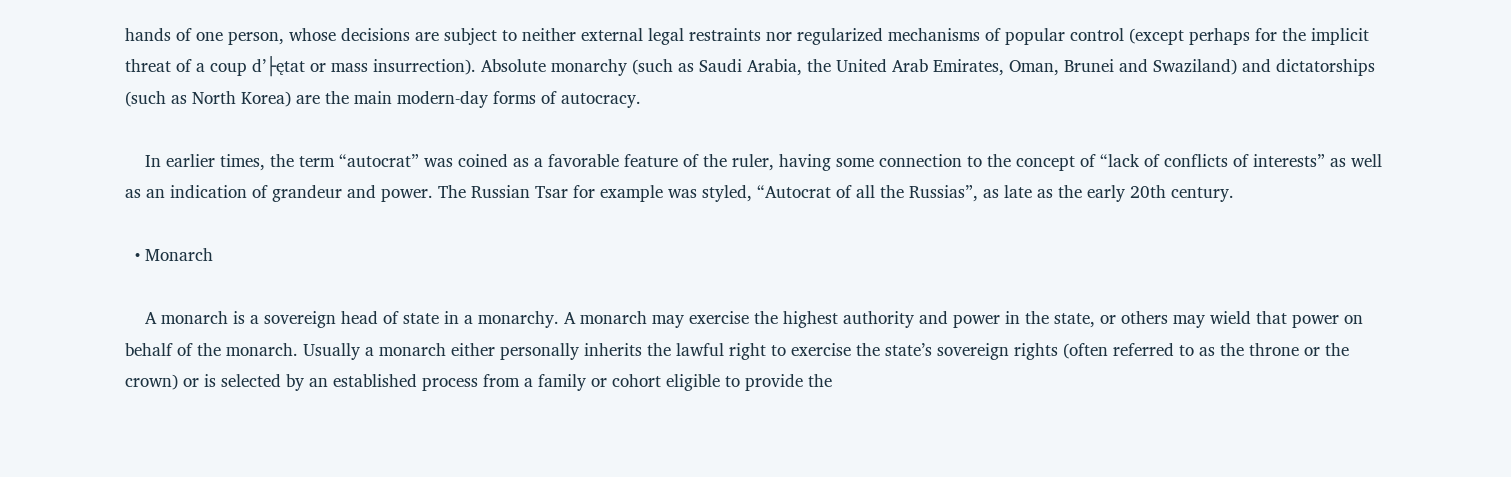hands of one person, whose decisions are subject to neither external legal restraints nor regularized mechanisms of popular control (except perhaps for the implicit threat of a coup d’├ętat or mass insurrection). Absolute monarchy (such as Saudi Arabia, the United Arab Emirates, Oman, Brunei and Swaziland) and dictatorships (such as North Korea) are the main modern-day forms of autocracy.

    In earlier times, the term “autocrat” was coined as a favorable feature of the ruler, having some connection to the concept of “lack of conflicts of interests” as well as an indication of grandeur and power. The Russian Tsar for example was styled, “Autocrat of all the Russias”, as late as the early 20th century.

  • Monarch

    A monarch is a sovereign head of state in a monarchy. A monarch may exercise the highest authority and power in the state, or others may wield that power on behalf of the monarch. Usually a monarch either personally inherits the lawful right to exercise the state’s sovereign rights (often referred to as the throne or the crown) or is selected by an established process from a family or cohort eligible to provide the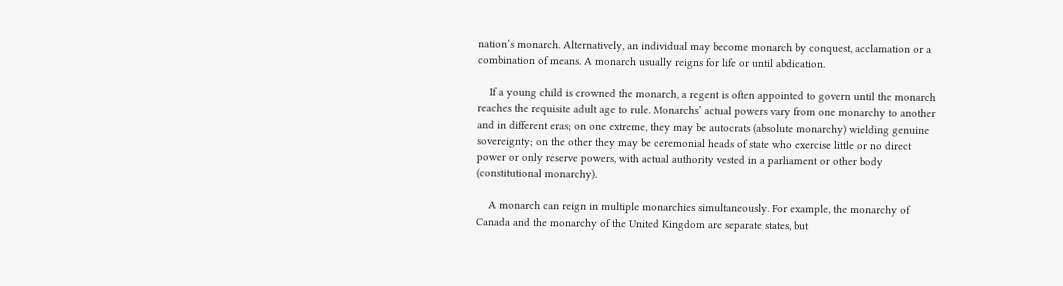nation’s monarch. Alternatively, an individual may become monarch by conquest, acclamation or a combination of means. A monarch usually reigns for life or until abdication.

    If a young child is crowned the monarch, a regent is often appointed to govern until the monarch reaches the requisite adult age to rule. Monarchs’ actual powers vary from one monarchy to another and in different eras; on one extreme, they may be autocrats (absolute monarchy) wielding genuine sovereignty; on the other they may be ceremonial heads of state who exercise little or no direct power or only reserve powers, with actual authority vested in a parliament or other body (constitutional monarchy).

    A monarch can reign in multiple monarchies simultaneously. For example, the monarchy of Canada and the monarchy of the United Kingdom are separate states, but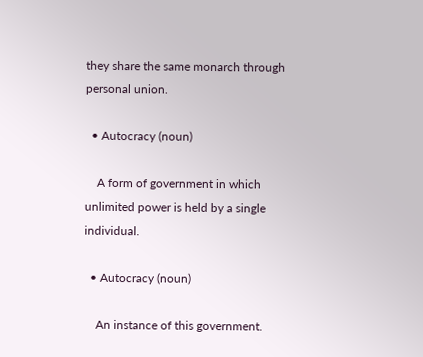they share the same monarch through personal union.

  • Autocracy (noun)

    A form of government in which unlimited power is held by a single individual.

  • Autocracy (noun)

    An instance of this government.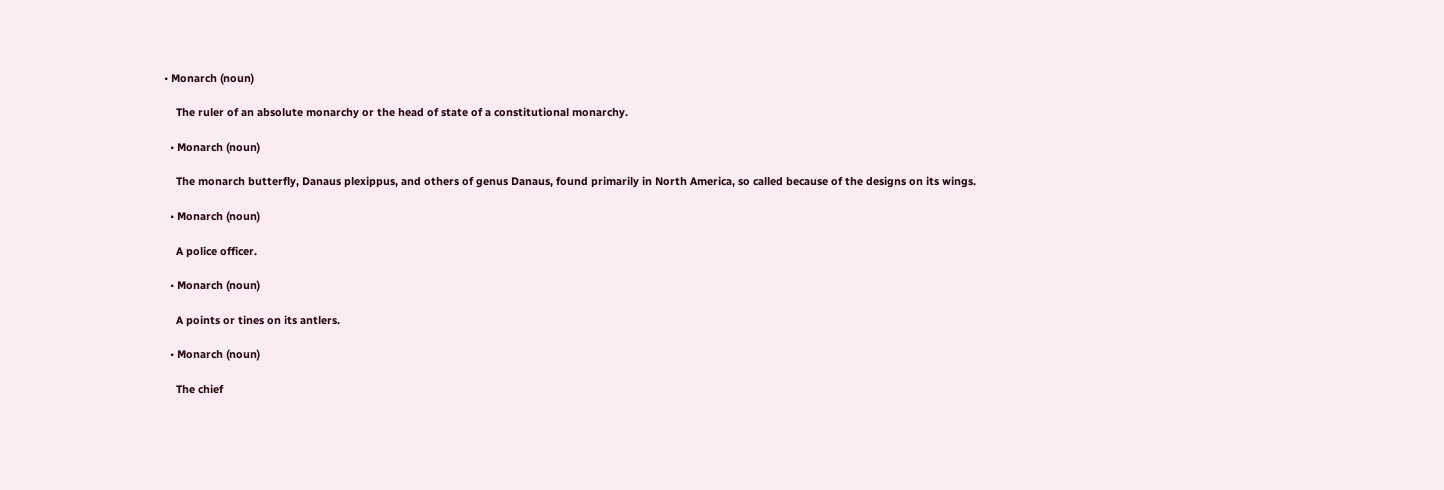• Monarch (noun)

    The ruler of an absolute monarchy or the head of state of a constitutional monarchy.

  • Monarch (noun)

    The monarch butterfly, Danaus plexippus, and others of genus Danaus, found primarily in North America, so called because of the designs on its wings.

  • Monarch (noun)

    A police officer.

  • Monarch (noun)

    A points or tines on its antlers.

  • Monarch (noun)

    The chief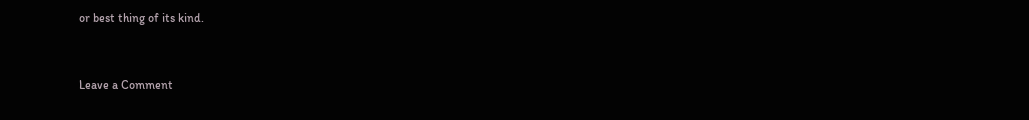or best thing of its kind.


Leave a Comment